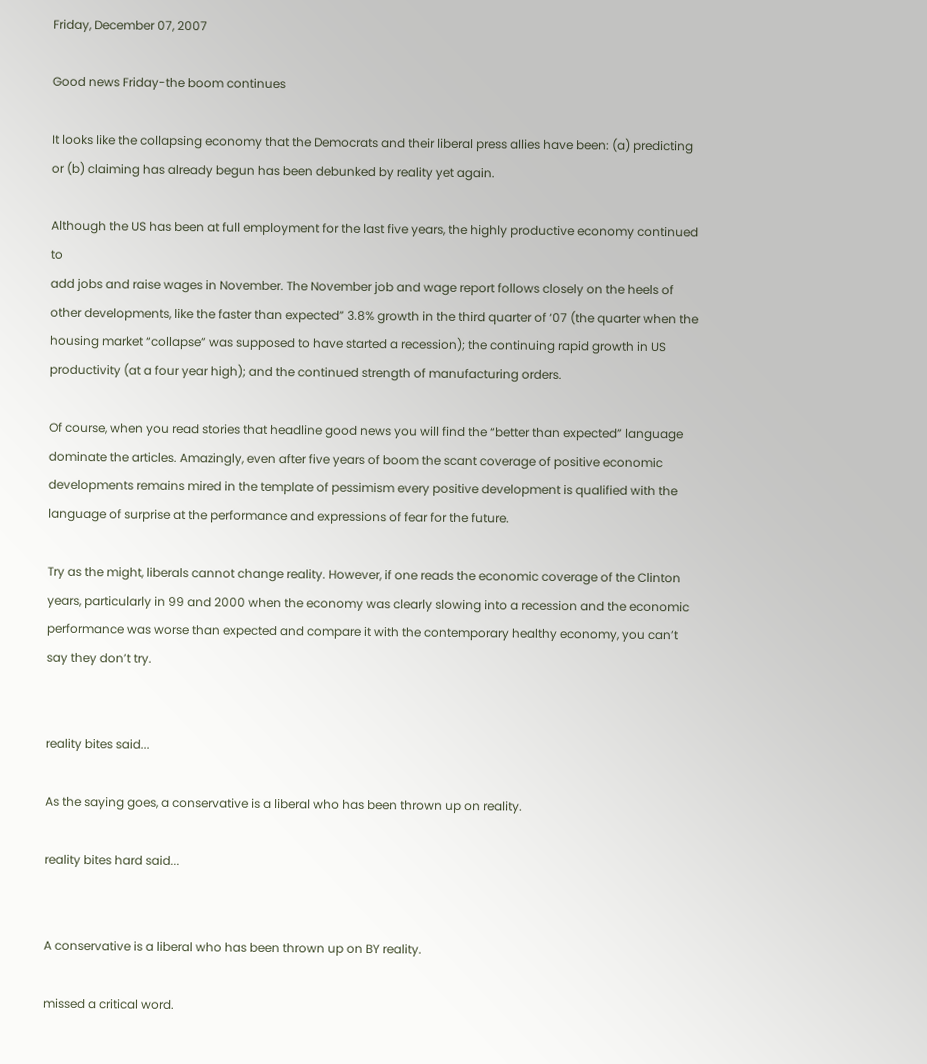Friday, December 07, 2007

Good news Friday-the boom continues

It looks like the collapsing economy that the Democrats and their liberal press allies have been: (a) predicting or (b) claiming has already begun has been debunked by reality yet again.

Although the US has been at full employment for the last five years, the highly productive economy continued to
add jobs and raise wages in November. The November job and wage report follows closely on the heels of other developments, like the faster than expected” 3.8% growth in the third quarter of ‘07 (the quarter when the housing market “collapse” was supposed to have started a recession); the continuing rapid growth in US productivity (at a four year high); and the continued strength of manufacturing orders.

Of course, when you read stories that headline good news you will find the “better than expected” language dominate the articles. Amazingly, even after five years of boom the scant coverage of positive economic developments remains mired in the template of pessimism every positive development is qualified with the language of surprise at the performance and expressions of fear for the future.

Try as the might, liberals cannot change reality. However, if one reads the economic coverage of the Clinton years, particularly in 99 and 2000 when the economy was clearly slowing into a recession and the economic performance was worse than expected and compare it with the contemporary healthy economy, you can’t say they don’t try.


reality bites said...

As the saying goes, a conservative is a liberal who has been thrown up on reality.

reality bites hard said...


A conservative is a liberal who has been thrown up on BY reality.

missed a critical word.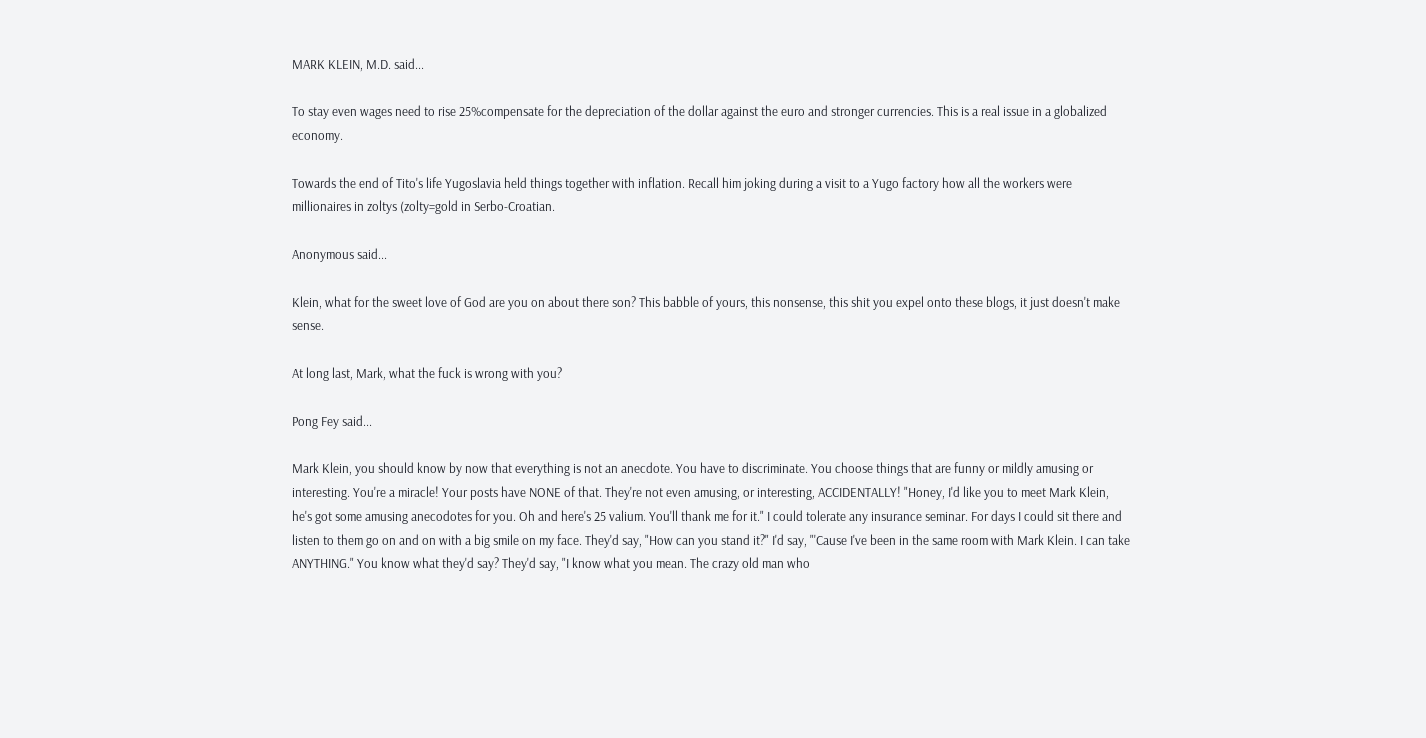MARK KLEIN, M.D. said...

To stay even wages need to rise 25%compensate for the depreciation of the dollar against the euro and stronger currencies. This is a real issue in a globalized economy.

Towards the end of Tito's life Yugoslavia held things together with inflation. Recall him joking during a visit to a Yugo factory how all the workers were millionaires in zoltys (zolty=gold in Serbo-Croatian.

Anonymous said...

Klein, what for the sweet love of God are you on about there son? This babble of yours, this nonsense, this shit you expel onto these blogs, it just doesn't make sense.

At long last, Mark, what the fuck is wrong with you?

Pong Fey said...

Mark Klein, you should know by now that everything is not an anecdote. You have to discriminate. You choose things that are funny or mildly amusing or interesting. You're a miracle! Your posts have NONE of that. They're not even amusing, or interesting, ACCIDENTALLY! "Honey, I'd like you to meet Mark Klein, he's got some amusing anecodotes for you. Oh and here's 25 valium. You'll thank me for it." I could tolerate any insurance seminar. For days I could sit there and listen to them go on and on with a big smile on my face. They'd say, "How can you stand it?" I'd say, "'Cause I've been in the same room with Mark Klein. I can take ANYTHING." You know what they'd say? They'd say, "I know what you mean. The crazy old man who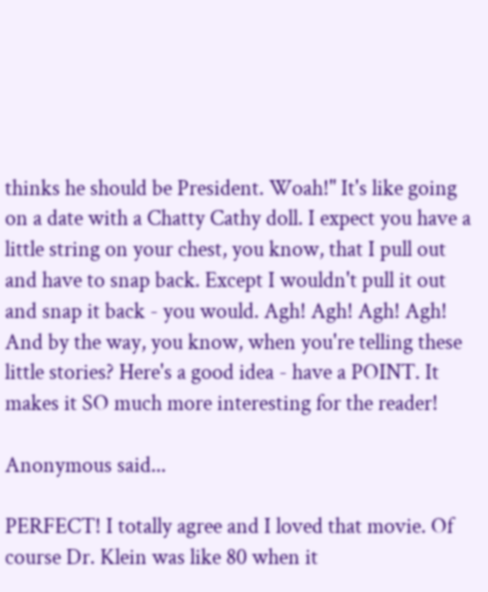thinks he should be President. Woah!" It's like going on a date with a Chatty Cathy doll. I expect you have a little string on your chest, you know, that I pull out and have to snap back. Except I wouldn't pull it out and snap it back - you would. Agh! Agh! Agh! Agh! And by the way, you know, when you're telling these little stories? Here's a good idea - have a POINT. It makes it SO much more interesting for the reader!

Anonymous said...

PERFECT! I totally agree and I loved that movie. Of course Dr. Klein was like 80 when it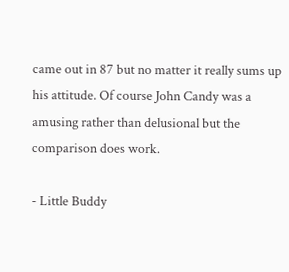came out in 87 but no matter it really sums up his attitude. Of course John Candy was a amusing rather than delusional but the comparison does work.

- Little Buddy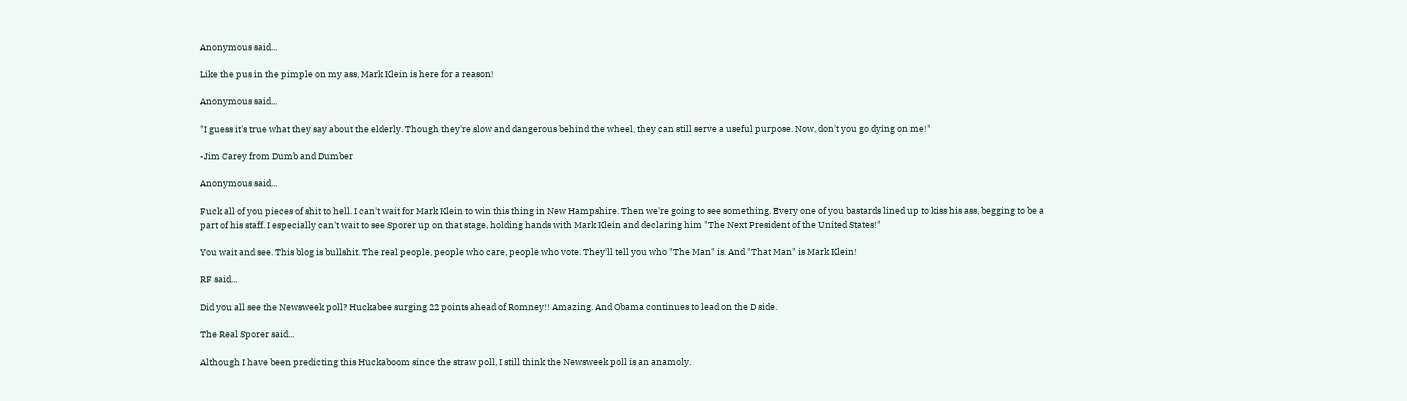Anonymous said...

Like the pus in the pimple on my ass, Mark Klein is here for a reason!

Anonymous said...

"I guess it's true what they say about the elderly. Though they're slow and dangerous behind the wheel, they can still serve a useful purpose. Now, don't you go dying on me!"

-Jim Carey from Dumb and Dumber

Anonymous said...

Fuck all of you pieces of shit to hell. I can't wait for Mark Klein to win this thing in New Hampshire. Then we're going to see something. Every one of you bastards lined up to kiss his ass, begging to be a part of his staff. I especially can't wait to see Sporer up on that stage, holding hands with Mark Klein and declaring him "The Next President of the United States!"

You wait and see. This blog is bullshit. The real people, people who care, people who vote. They'll tell you who "The Man" is. And "That Man" is Mark Klein!

RF said...

Did you all see the Newsweek poll? Huckabee surging 22 points ahead of Romney!! Amazing. And Obama continues to lead on the D side.

The Real Sporer said...

Although I have been predicting this Huckaboom since the straw poll, I still think the Newsweek poll is an anamoly.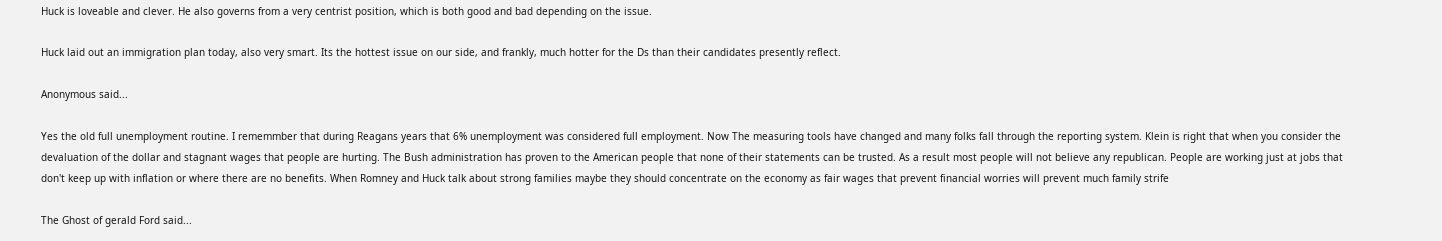Huck is loveable and clever. He also governs from a very centrist position, which is both good and bad depending on the issue.

Huck laid out an immigration plan today, also very smart. Its the hottest issue on our side, and frankly, much hotter for the Ds than their candidates presently reflect.

Anonymous said...

Yes the old full unemployment routine. I rememmber that during Reagans years that 6% unemployment was considered full employment. Now The measuring tools have changed and many folks fall through the reporting system. Klein is right that when you consider the devaluation of the dollar and stagnant wages that people are hurting. The Bush administration has proven to the American people that none of their statements can be trusted. As a result most people will not believe any republican. People are working just at jobs that don't keep up with inflation or where there are no benefits. When Romney and Huck talk about strong families maybe they should concentrate on the economy as fair wages that prevent financial worries will prevent much family strife

The Ghost of gerald Ford said...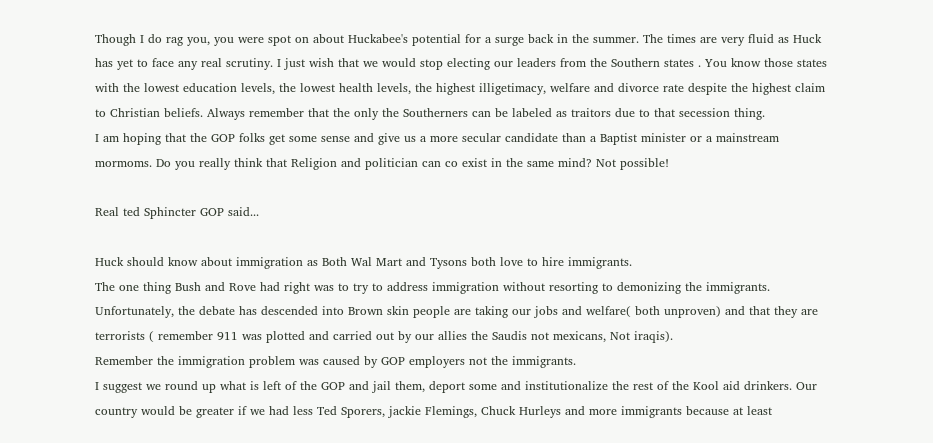Though I do rag you, you were spot on about Huckabee's potential for a surge back in the summer. The times are very fluid as Huck has yet to face any real scrutiny. I just wish that we would stop electing our leaders from the Southern states . You know those states with the lowest education levels, the lowest health levels, the highest illigetimacy, welfare and divorce rate despite the highest claim to Christian beliefs. Always remember that the only the Southerners can be labeled as traitors due to that secession thing.
I am hoping that the GOP folks get some sense and give us a more secular candidate than a Baptist minister or a mainstream mormoms. Do you really think that Religion and politician can co exist in the same mind? Not possible!

Real ted Sphincter GOP said...

Huck should know about immigration as Both Wal Mart and Tysons both love to hire immigrants.
The one thing Bush and Rove had right was to try to address immigration without resorting to demonizing the immigrants. Unfortunately, the debate has descended into Brown skin people are taking our jobs and welfare( both unproven) and that they are terrorists ( remember 911 was plotted and carried out by our allies the Saudis not mexicans, Not iraqis).
Remember the immigration problem was caused by GOP employers not the immigrants.
I suggest we round up what is left of the GOP and jail them, deport some and institutionalize the rest of the Kool aid drinkers. Our country would be greater if we had less Ted Sporers, jackie Flemings, Chuck Hurleys and more immigrants because at least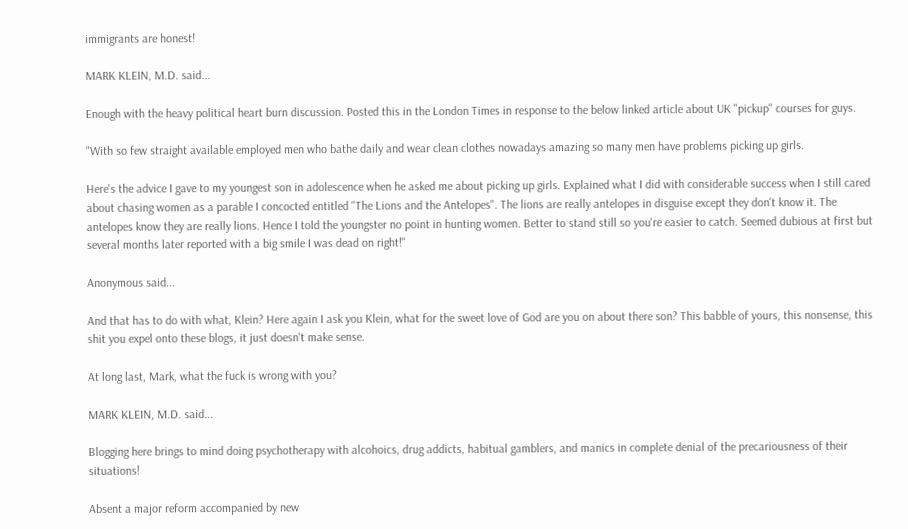immigrants are honest!

MARK KLEIN, M.D. said...

Enough with the heavy political heart burn discussion. Posted this in the London Times in response to the below linked article about UK "pickup" courses for guys.

"With so few straight available employed men who bathe daily and wear clean clothes nowadays amazing so many men have problems picking up girls.

Here's the advice I gave to my youngest son in adolescence when he asked me about picking up girls. Explained what I did with considerable success when I still cared about chasing women as a parable I concocted entitled "The Lions and the Antelopes". The lions are really antelopes in disguise except they don't know it. The antelopes know they are really lions. Hence I told the youngster no point in hunting women. Better to stand still so you're easier to catch. Seemed dubious at first but several months later reported with a big smile I was dead on right!"

Anonymous said...

And that has to do with what, Klein? Here again I ask you Klein, what for the sweet love of God are you on about there son? This babble of yours, this nonsense, this shit you expel onto these blogs, it just doesn't make sense.

At long last, Mark, what the fuck is wrong with you?

MARK KLEIN, M.D. said...

Blogging here brings to mind doing psychotherapy with alcohoics, drug addicts, habitual gamblers, and manics in complete denial of the precariousness of their situations!

Absent a major reform accompanied by new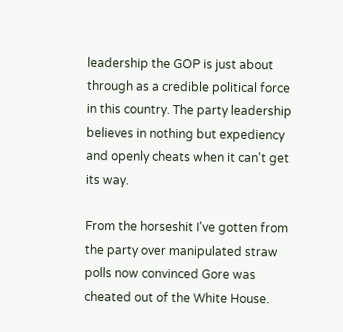leadership the GOP is just about through as a credible political force in this country. The party leadership believes in nothing but expediency and openly cheats when it can't get its way.

From the horseshit I've gotten from the party over manipulated straw polls now convinced Gore was cheated out of the White House.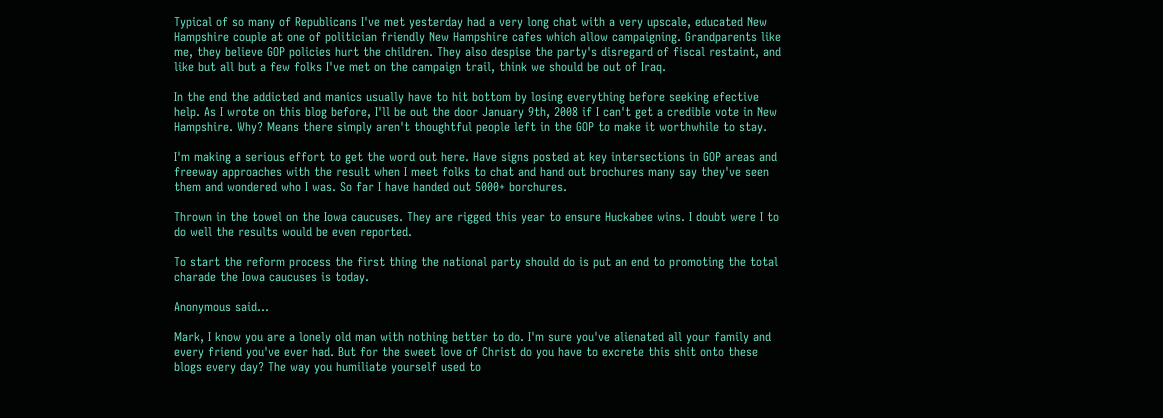Typical of so many of Republicans I've met yesterday had a very long chat with a very upscale, educated New Hampshire couple at one of politician friendly New Hampshire cafes which allow campaigning. Grandparents like me, they believe GOP policies hurt the children. They also despise the party's disregard of fiscal restaint, and like but all but a few folks I've met on the campaign trail, think we should be out of Iraq.

In the end the addicted and manics usually have to hit bottom by losing everything before seeking efective help. As I wrote on this blog before, I'll be out the door January 9th, 2008 if I can't get a credible vote in New Hampshire. Why? Means there simply aren't thoughtful people left in the GOP to make it worthwhile to stay.

I'm making a serious effort to get the word out here. Have signs posted at key intersections in GOP areas and freeway approaches with the result when I meet folks to chat and hand out brochures many say they've seen them and wondered who I was. So far I have handed out 5000+ borchures.

Thrown in the towel on the Iowa caucuses. They are rigged this year to ensure Huckabee wins. I doubt were I to do well the results would be even reported.

To start the reform process the first thing the national party should do is put an end to promoting the total charade the Iowa caucuses is today.

Anonymous said...

Mark, I know you are a lonely old man with nothing better to do. I'm sure you've alienated all your family and every friend you've ever had. But for the sweet love of Christ do you have to excrete this shit onto these blogs every day? The way you humiliate yourself used to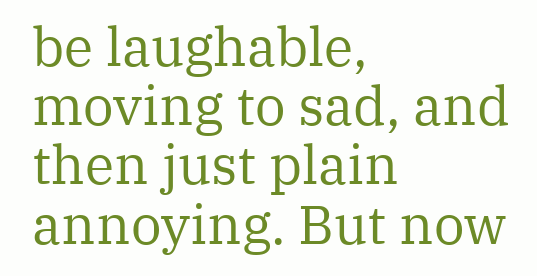be laughable, moving to sad, and then just plain annoying. But now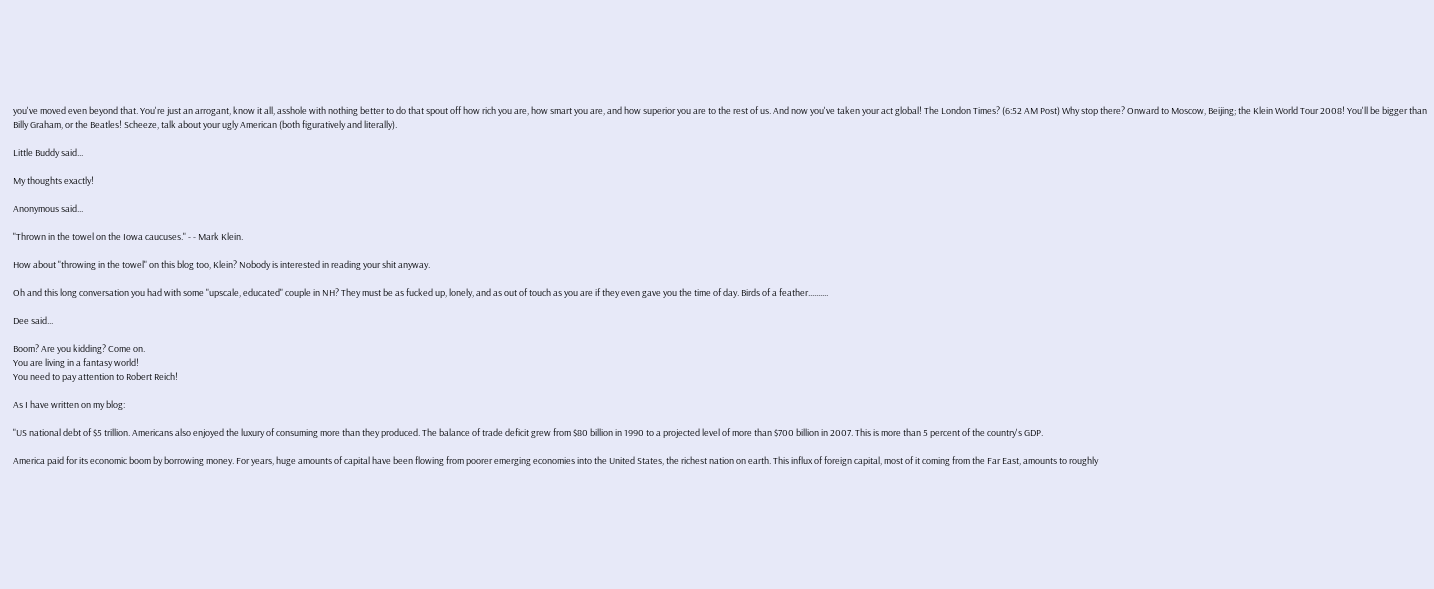you've moved even beyond that. You're just an arrogant, know it all, asshole with nothing better to do that spout off how rich you are, how smart you are, and how superior you are to the rest of us. And now you've taken your act global! The London Times? (6:52 AM Post) Why stop there? Onward to Moscow, Beijing; the Klein World Tour 2008! You'll be bigger than Billy Graham, or the Beatles! Scheeze, talk about your ugly American (both figuratively and literally).

Little Buddy said...

My thoughts exactly!

Anonymous said...

"Thrown in the towel on the Iowa caucuses." - - Mark Klein.

How about "throwing in the towel" on this blog too, Klein? Nobody is interested in reading your shit anyway.

Oh and this long conversation you had with some "upscale, educated" couple in NH? They must be as fucked up, lonely, and as out of touch as you are if they even gave you the time of day. Birds of a feather..........

Dee said...

Boom? Are you kidding? Come on.
You are living in a fantasy world!
You need to pay attention to Robert Reich!

As I have written on my blog:

"US national debt of $5 trillion. Americans also enjoyed the luxury of consuming more than they produced. The balance of trade deficit grew from $80 billion in 1990 to a projected level of more than $700 billion in 2007. This is more than 5 percent of the country's GDP.

America paid for its economic boom by borrowing money. For years, huge amounts of capital have been flowing from poorer emerging economies into the United States, the richest nation on earth. This influx of foreign capital, most of it coming from the Far East, amounts to roughly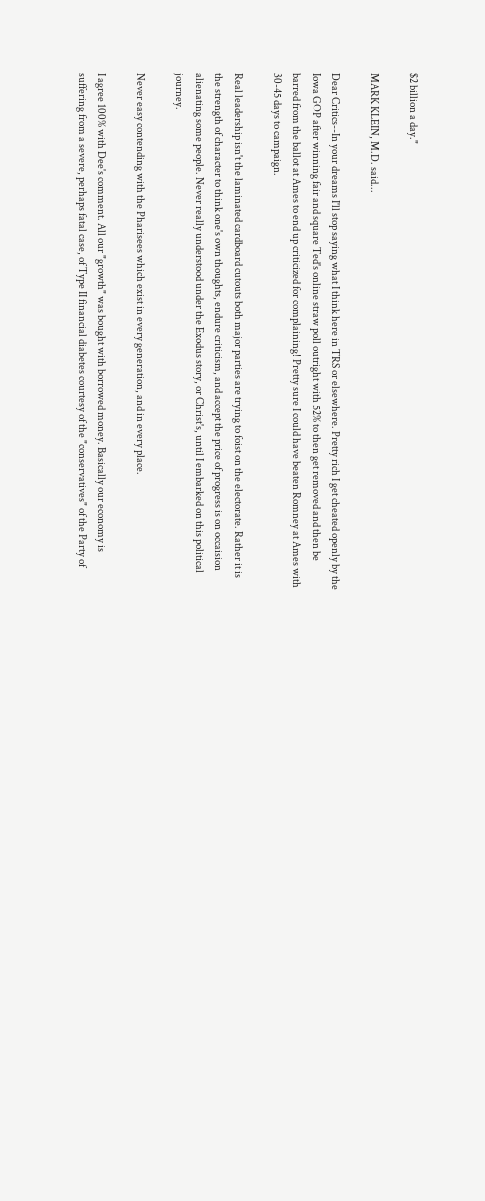$2 billion a day."

MARK KLEIN, M.D. said...

Dear Critics--In your dreams I'll stop saying what I think here in TRS or elsewhere. Pretty rich I get cheated openly by the Iowa GOP after winning fair and square Ted's online straw poll outright with 52% to then get removed and then be barred from the ballot at Ames to end up criticized for complaining! Pretty sure I could have beaten Romney at Ames with 30-45 days to campaign.

Real leadership isn't the laminated cardboard cutouts both major parties are trying to foist on the electorate. Rather it is the strength of character to think one's own thoughts, endure criticism, and accept the price of progress is on occaision alienating some people. Never really understood under the Exodus story, or Christ's, until I embarked on this political journey.

Never easy contending with the Pharisees which exist in every generation, and in every place.

I agree 100% with Dee's comment. All our "growth" was bought with borrowed money. Basically our economy is suffering from a severe, perhaps fatal case, of Type II financial diabetes courtesy of the "conservatives" of the Party of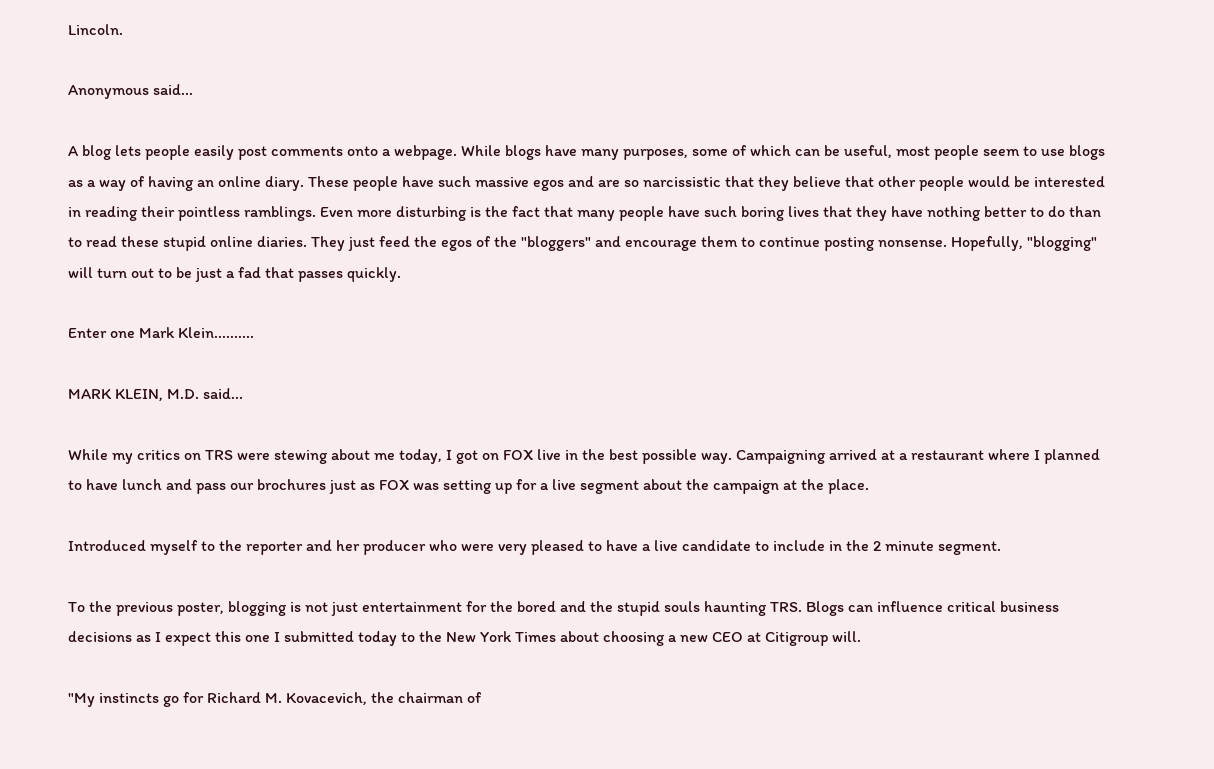Lincoln.

Anonymous said...

A blog lets people easily post comments onto a webpage. While blogs have many purposes, some of which can be useful, most people seem to use blogs as a way of having an online diary. These people have such massive egos and are so narcissistic that they believe that other people would be interested in reading their pointless ramblings. Even more disturbing is the fact that many people have such boring lives that they have nothing better to do than to read these stupid online diaries. They just feed the egos of the "bloggers" and encourage them to continue posting nonsense. Hopefully, "blogging" will turn out to be just a fad that passes quickly.

Enter one Mark Klein..........

MARK KLEIN, M.D. said...

While my critics on TRS were stewing about me today, I got on FOX live in the best possible way. Campaigning arrived at a restaurant where I planned to have lunch and pass our brochures just as FOX was setting up for a live segment about the campaign at the place.

Introduced myself to the reporter and her producer who were very pleased to have a live candidate to include in the 2 minute segment.

To the previous poster, blogging is not just entertainment for the bored and the stupid souls haunting TRS. Blogs can influence critical business decisions as I expect this one I submitted today to the New York Times about choosing a new CEO at Citigroup will.

"My instincts go for Richard M. Kovacevich, the chairman of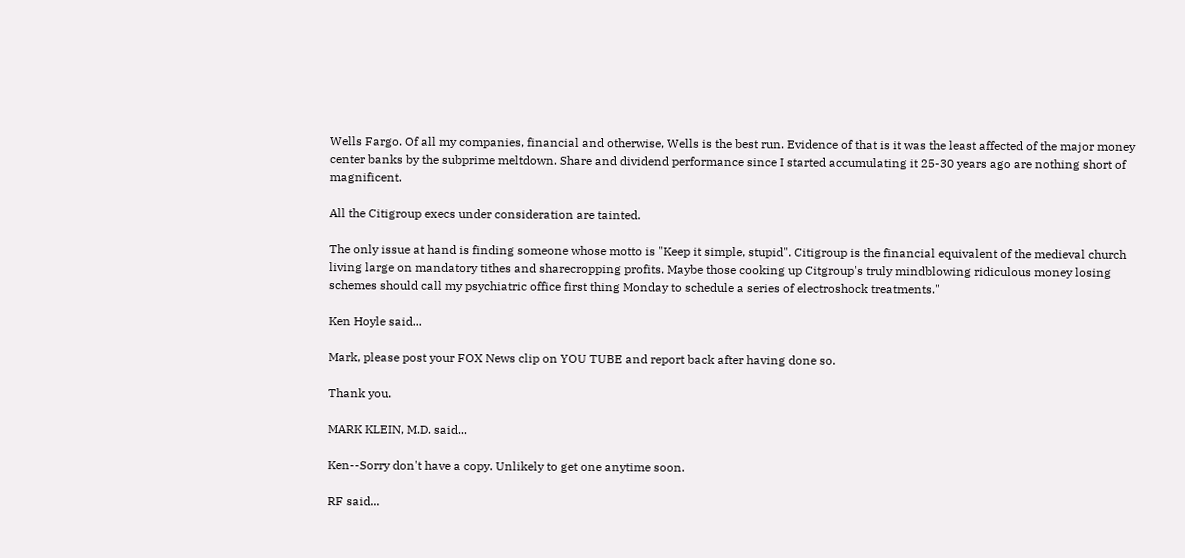Wells Fargo. Of all my companies, financial and otherwise, Wells is the best run. Evidence of that is it was the least affected of the major money center banks by the subprime meltdown. Share and dividend performance since I started accumulating it 25-30 years ago are nothing short of magnificent.

All the Citigroup execs under consideration are tainted.

The only issue at hand is finding someone whose motto is "Keep it simple, stupid". Citigroup is the financial equivalent of the medieval church living large on mandatory tithes and sharecropping profits. Maybe those cooking up Citgroup's truly mindblowing ridiculous money losing schemes should call my psychiatric office first thing Monday to schedule a series of electroshock treatments."

Ken Hoyle said...

Mark, please post your FOX News clip on YOU TUBE and report back after having done so.

Thank you.

MARK KLEIN, M.D. said...

Ken--Sorry don't have a copy. Unlikely to get one anytime soon.

RF said...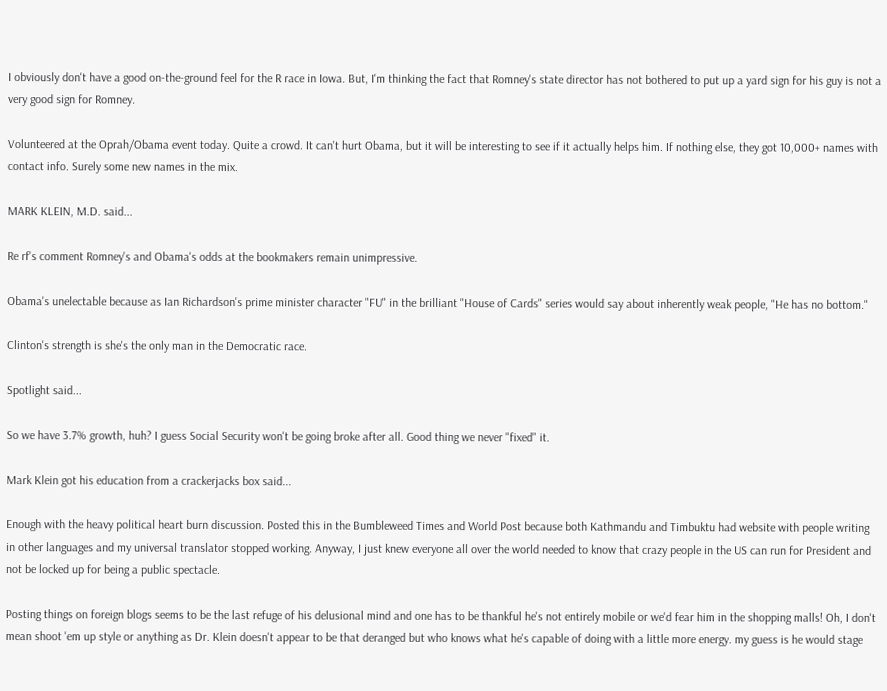I obviously don't have a good on-the-ground feel for the R race in Iowa. But, I'm thinking the fact that Romney's state director has not bothered to put up a yard sign for his guy is not a very good sign for Romney.

Volunteered at the Oprah/Obama event today. Quite a crowd. It can't hurt Obama, but it will be interesting to see if it actually helps him. If nothing else, they got 10,000+ names with contact info. Surely some new names in the mix.

MARK KLEIN, M.D. said...

Re rf's comment Romney's and Obama's odds at the bookmakers remain unimpressive.

Obama's unelectable because as Ian Richardson's prime minister character "FU" in the brilliant "House of Cards" series would say about inherently weak people, "He has no bottom."

Clinton's strength is she's the only man in the Democratic race.

Spotlight said...

So we have 3.7% growth, huh? I guess Social Security won't be going broke after all. Good thing we never "fixed" it.

Mark Klein got his education from a crackerjacks box said...

Enough with the heavy political heart burn discussion. Posted this in the Bumbleweed Times and World Post because both Kathmandu and Timbuktu had website with people writing in other languages and my universal translator stopped working. Anyway, I just knew everyone all over the world needed to know that crazy people in the US can run for President and not be locked up for being a public spectacle.

Posting things on foreign blogs seems to be the last refuge of his delusional mind and one has to be thankful he's not entirely mobile or we'd fear him in the shopping malls! Oh, I don't mean shoot 'em up style or anything as Dr. Klein doesn't appear to be that deranged but who knows what he's capable of doing with a little more energy. my guess is he would stage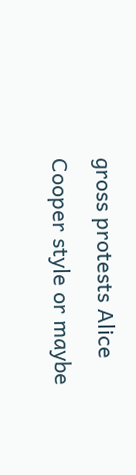gross protests Alice Cooper style or maybe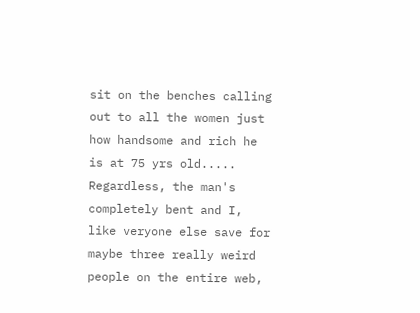sit on the benches calling out to all the women just how handsome and rich he is at 75 yrs old..... Regardless, the man's completely bent and I, like veryone else save for maybe three really weird people on the entire web,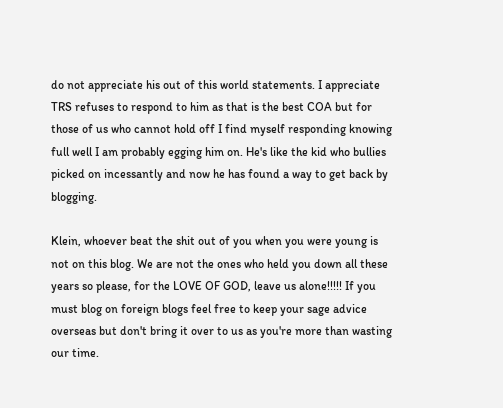do not appreciate his out of this world statements. I appreciate TRS refuses to respond to him as that is the best COA but for those of us who cannot hold off I find myself responding knowing full well I am probably egging him on. He's like the kid who bullies picked on incessantly and now he has found a way to get back by blogging.

Klein, whoever beat the shit out of you when you were young is not on this blog. We are not the ones who held you down all these years so please, for the LOVE OF GOD, leave us alone!!!!! If you must blog on foreign blogs feel free to keep your sage advice overseas but don't bring it over to us as you're more than wasting our time.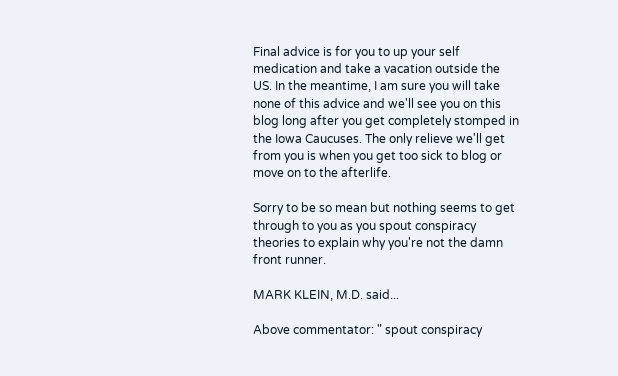Final advice is for you to up your self medication and take a vacation outside the US. In the meantime, I am sure you will take none of this advice and we'll see you on this blog long after you get completely stomped in the Iowa Caucuses. The only relieve we'll get from you is when you get too sick to blog or move on to the afterlife.

Sorry to be so mean but nothing seems to get through to you as you spout conspiracy theories to explain why you're not the damn front runner.

MARK KLEIN, M.D. said...

Above commentator: " spout conspiracy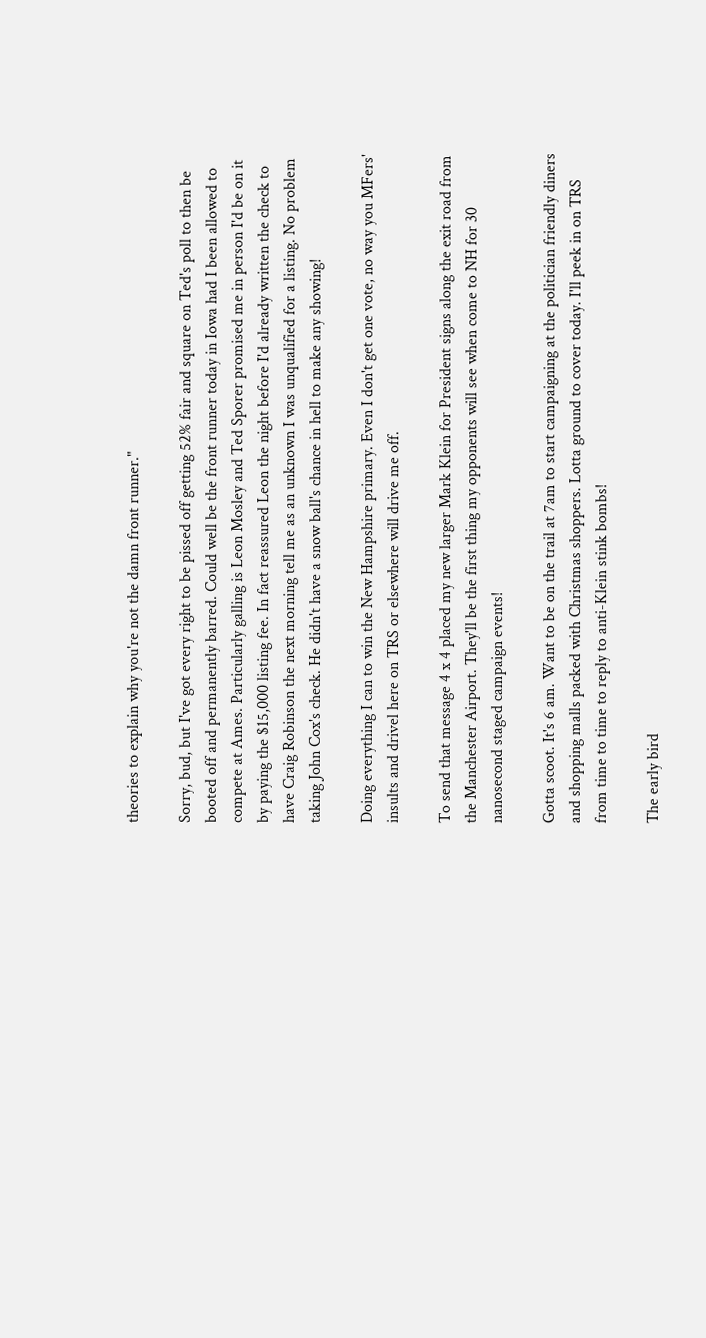theories to explain why you're not the damn front runner."

Sorry, bud, but I've got every right to be pissed off getting 52% fair and square on Ted's poll to then be booted off and permanently barred. Could well be the front runner today in Iowa had I been allowed to compete at Ames. Particularly galling is Leon Mosley and Ted Sporer promised me in person I'd be on it by paying the $15,000 listing fee. In fact reassured Leon the night before I'd already written the check to have Craig Robinson the next morning tell me as an unknown I was unqualified for a listing. No problem taking John Cox's check. He didn't have a snow ball's chance in hell to make any showing!

Doing everything I can to win the New Hampshire primary. Even I don't get one vote, no way you MFers' insults and drivel here on TRS or elsewhere will drive me off.

To send that message 4 x 4 placed my new larger Mark Klein for President signs along the exit road from the Manchester Airport. They'll be the first thing my opponents will see when come to NH for 30 nanosecond staged campaign events!

Gotta scoot. It's 6 am. Want to be on the trail at 7am to start campaigning at the politician friendly diners and shopping malls packed with Christmas shoppers. Lotta ground to cover today. I'll peek in on TRS from time to time to reply to anti-Klein stink bombs!

The early bird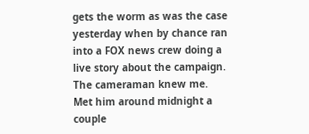gets the worm as was the case yesterday when by chance ran into a FOX news crew doing a live story about the campaign. The cameraman knew me. Met him around midnight a couple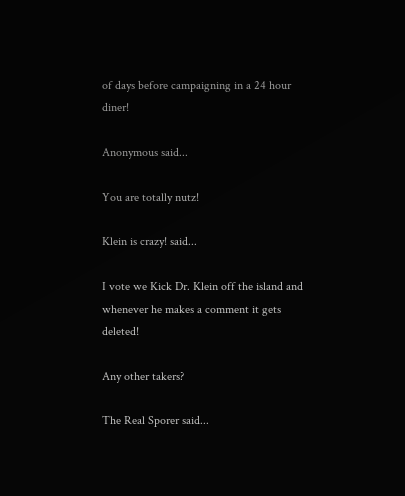of days before campaigning in a 24 hour diner!

Anonymous said...

You are totally nutz!

Klein is crazy! said...

I vote we Kick Dr. Klein off the island and whenever he makes a comment it gets deleted!

Any other takers?

The Real Sporer said...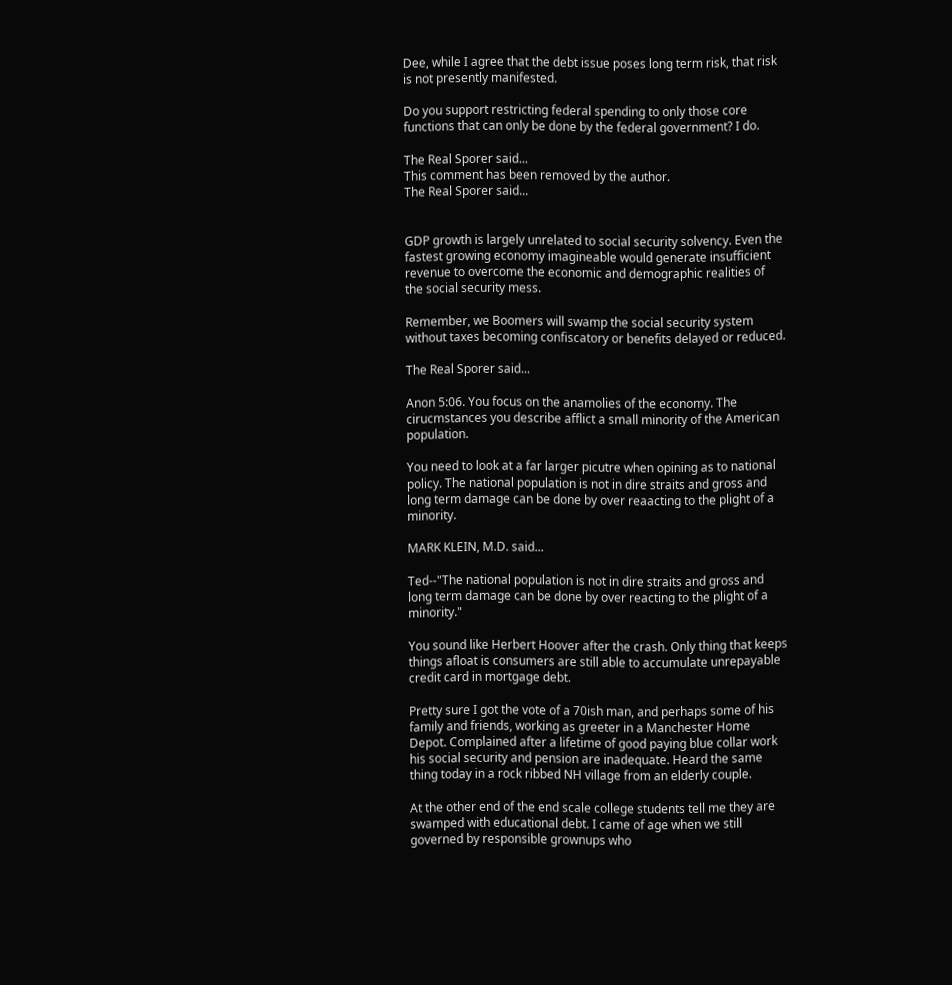Dee, while I agree that the debt issue poses long term risk, that risk is not presently manifested.

Do you support restricting federal spending to only those core functions that can only be done by the federal government? I do.

The Real Sporer said...
This comment has been removed by the author.
The Real Sporer said...


GDP growth is largely unrelated to social security solvency. Even the fastest growing economy imagineable would generate insufficient revenue to overcome the economic and demographic realities of the social security mess.

Remember, we Boomers will swamp the social security system without taxes becoming confiscatory or benefits delayed or reduced.

The Real Sporer said...

Anon 5:06. You focus on the anamolies of the economy. The cirucmstances you describe afflict a small minority of the American population.

You need to look at a far larger picutre when opining as to national policy. The national population is not in dire straits and gross and long term damage can be done by over reaacting to the plight of a minority.

MARK KLEIN, M.D. said...

Ted--"The national population is not in dire straits and gross and long term damage can be done by over reacting to the plight of a minority."

You sound like Herbert Hoover after the crash. Only thing that keeps things afloat is consumers are still able to accumulate unrepayable credit card in mortgage debt.

Pretty sure I got the vote of a 70ish man, and perhaps some of his family and friends, working as greeter in a Manchester Home Depot. Complained after a lifetime of good paying blue collar work his social security and pension are inadequate. Heard the same thing today in a rock ribbed NH village from an elderly couple.

At the other end of the end scale college students tell me they are swamped with educational debt. I came of age when we still governed by responsible grownups who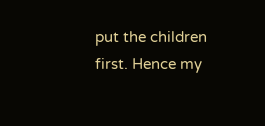put the children first. Hence my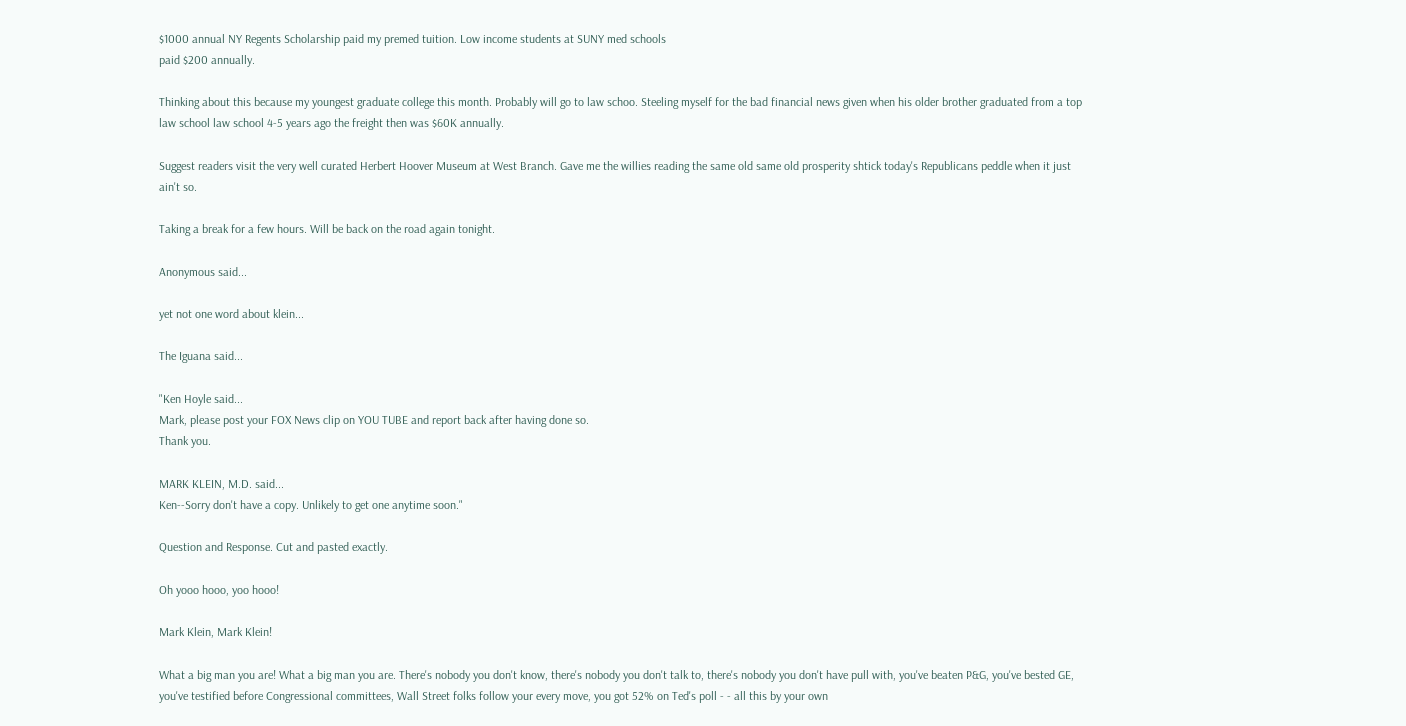$1000 annual NY Regents Scholarship paid my premed tuition. Low income students at SUNY med schools
paid $200 annually.

Thinking about this because my youngest graduate college this month. Probably will go to law schoo. Steeling myself for the bad financial news given when his older brother graduated from a top law school law school 4-5 years ago the freight then was $60K annually.

Suggest readers visit the very well curated Herbert Hoover Museum at West Branch. Gave me the willies reading the same old same old prosperity shtick today's Republicans peddle when it just ain't so.

Taking a break for a few hours. Will be back on the road again tonight.

Anonymous said...

yet not one word about klein...

The Iguana said...

"Ken Hoyle said...
Mark, please post your FOX News clip on YOU TUBE and report back after having done so.
Thank you.

MARK KLEIN, M.D. said...
Ken--Sorry don't have a copy. Unlikely to get one anytime soon."

Question and Response. Cut and pasted exactly.

Oh yooo hooo, yoo hooo!

Mark Klein, Mark Klein!

What a big man you are! What a big man you are. There's nobody you don't know, there's nobody you don't talk to, there's nobody you don't have pull with, you've beaten P&G, you've bested GE, you've testified before Congressional committees, Wall Street folks follow your every move, you got 52% on Ted's poll - - all this by your own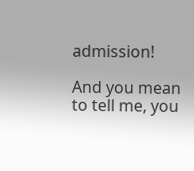admission!

And you mean to tell me, you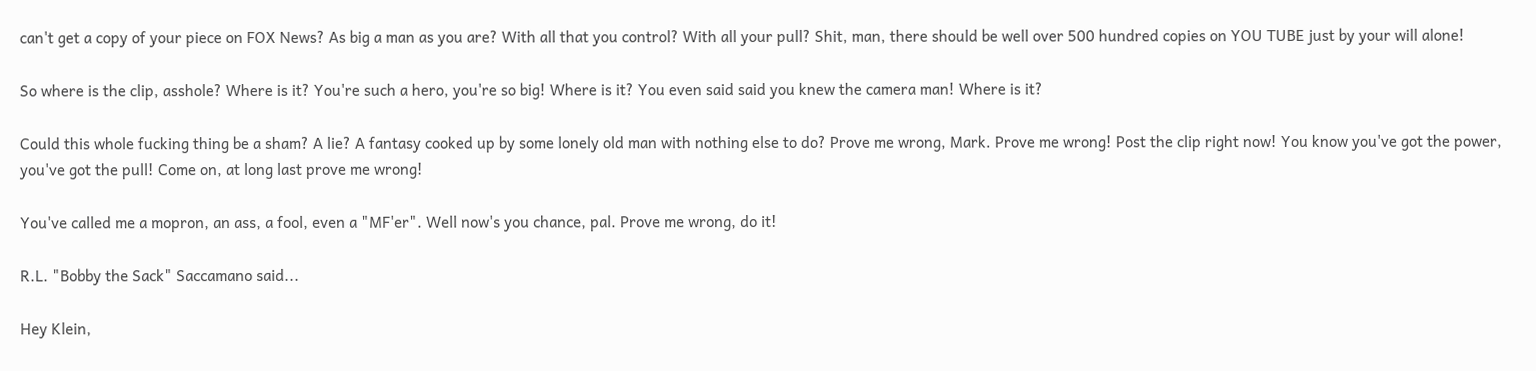can't get a copy of your piece on FOX News? As big a man as you are? With all that you control? With all your pull? Shit, man, there should be well over 500 hundred copies on YOU TUBE just by your will alone!

So where is the clip, asshole? Where is it? You're such a hero, you're so big! Where is it? You even said said you knew the camera man! Where is it?

Could this whole fucking thing be a sham? A lie? A fantasy cooked up by some lonely old man with nothing else to do? Prove me wrong, Mark. Prove me wrong! Post the clip right now! You know you've got the power, you've got the pull! Come on, at long last prove me wrong!

You've called me a mopron, an ass, a fool, even a "MF'er". Well now's you chance, pal. Prove me wrong, do it!

R.L. "Bobby the Sack" Saccamano said...

Hey Klein,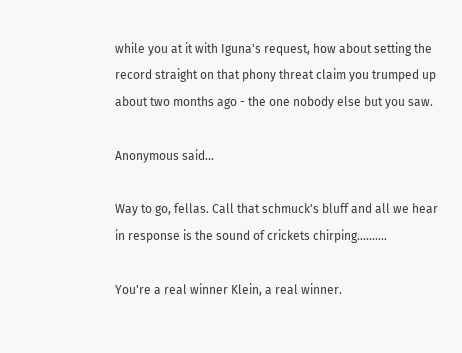while you at it with Iguna's request, how about setting the record straight on that phony threat claim you trumped up about two months ago - the one nobody else but you saw.

Anonymous said...

Way to go, fellas. Call that schmuck's bluff and all we hear in response is the sound of crickets chirping..........

You're a real winner Klein, a real winner.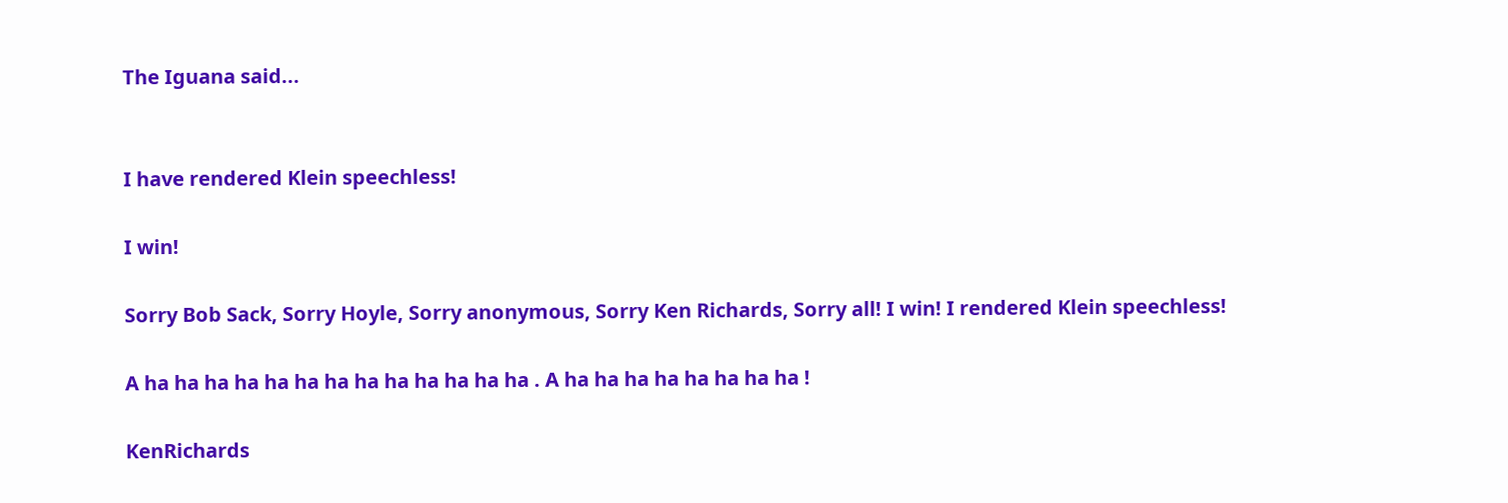The Iguana said...


I have rendered Klein speechless!

I win!

Sorry Bob Sack, Sorry Hoyle, Sorry anonymous, Sorry Ken Richards, Sorry all! I win! I rendered Klein speechless!

A ha ha ha ha ha ha ha ha ha ha ha ha ha . A ha ha ha ha ha ha ha ha !

KenRichards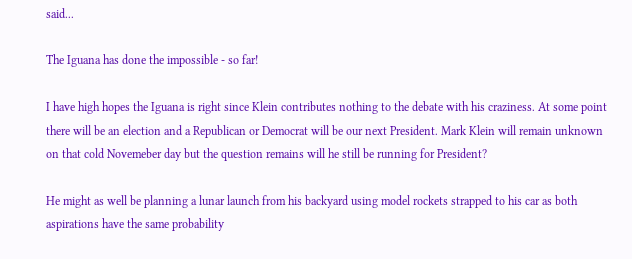said...

The Iguana has done the impossible - so far!

I have high hopes the Iguana is right since Klein contributes nothing to the debate with his craziness. At some point there will be an election and a Republican or Democrat will be our next President. Mark Klein will remain unknown on that cold Novemeber day but the question remains will he still be running for President?

He might as well be planning a lunar launch from his backyard using model rockets strapped to his car as both aspirations have the same probability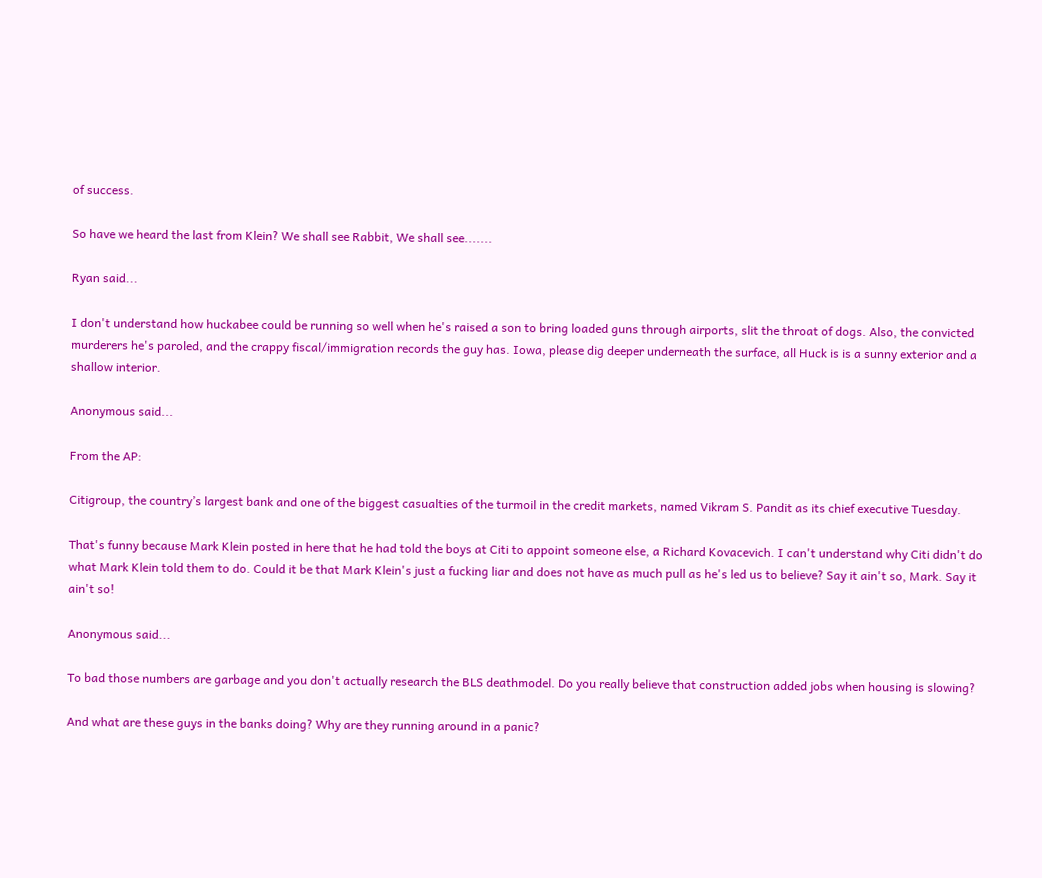of success.

So have we heard the last from Klein? We shall see Rabbit, We shall see.......

Ryan said...

I don't understand how huckabee could be running so well when he's raised a son to bring loaded guns through airports, slit the throat of dogs. Also, the convicted murderers he's paroled, and the crappy fiscal/immigration records the guy has. Iowa, please dig deeper underneath the surface, all Huck is is a sunny exterior and a shallow interior.

Anonymous said...

From the AP:

Citigroup, the country’s largest bank and one of the biggest casualties of the turmoil in the credit markets, named Vikram S. Pandit as its chief executive Tuesday.

That's funny because Mark Klein posted in here that he had told the boys at Citi to appoint someone else, a Richard Kovacevich. I can't understand why Citi didn't do what Mark Klein told them to do. Could it be that Mark Klein's just a fucking liar and does not have as much pull as he's led us to believe? Say it ain't so, Mark. Say it ain't so!

Anonymous said...

To bad those numbers are garbage and you don't actually research the BLS deathmodel. Do you really believe that construction added jobs when housing is slowing?

And what are these guys in the banks doing? Why are they running around in a panic?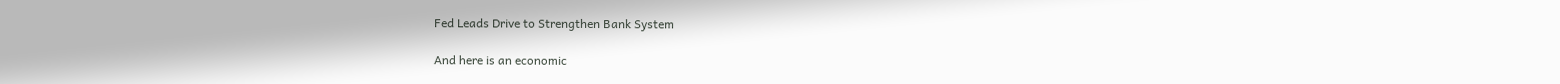Fed Leads Drive to Strengthen Bank System

And here is an economic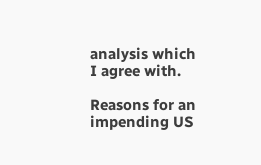analysis which I agree with.

Reasons for an impending US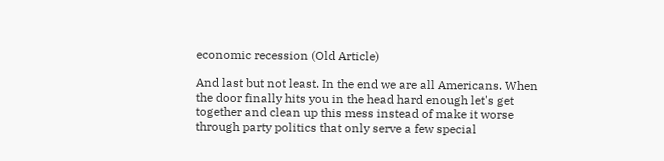economic recession (Old Article)

And last but not least. In the end we are all Americans. When the door finally hits you in the head hard enough let's get together and clean up this mess instead of make it worse through party politics that only serve a few special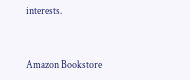interests.


Amazon Bookstore